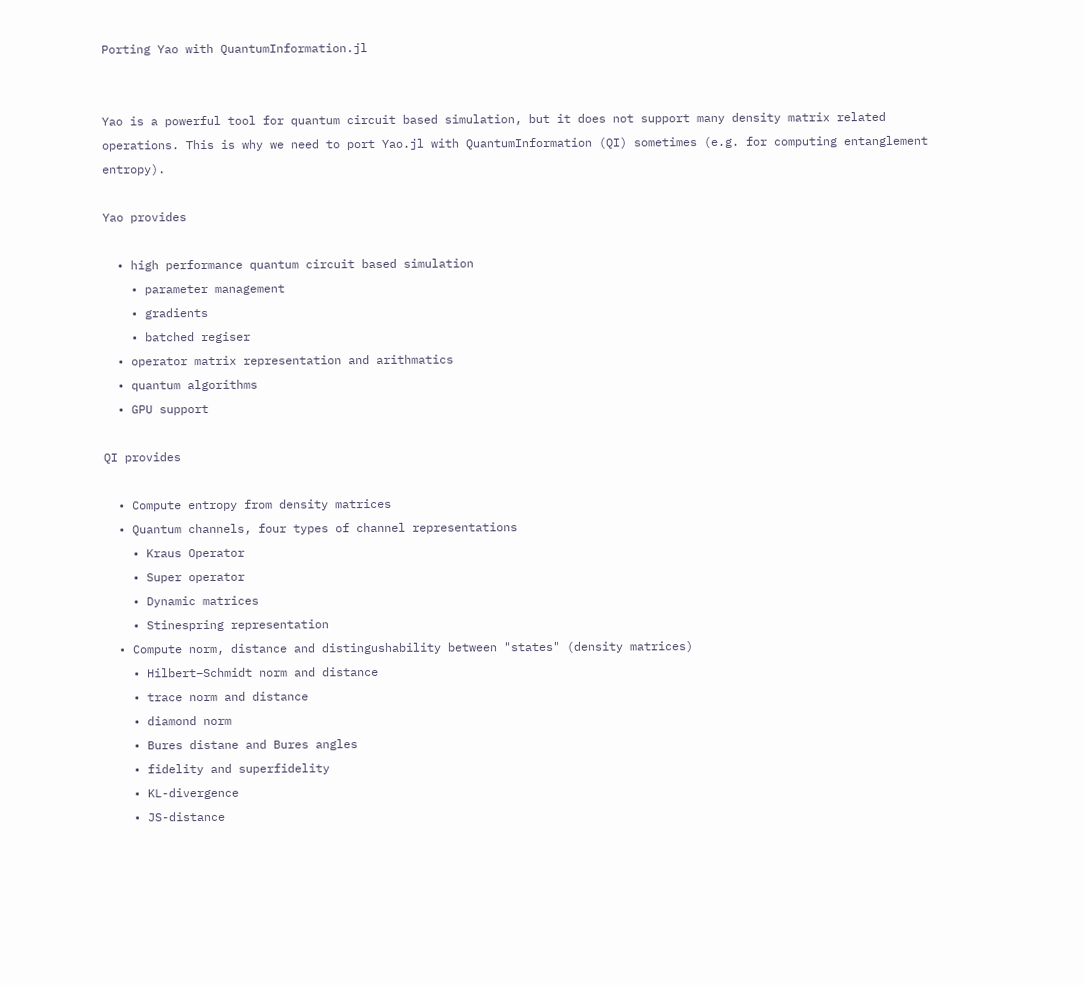Porting Yao with QuantumInformation.jl


Yao is a powerful tool for quantum circuit based simulation, but it does not support many density matrix related operations. This is why we need to port Yao.jl with QuantumInformation (QI) sometimes (e.g. for computing entanglement entropy).

Yao provides

  • high performance quantum circuit based simulation
    • parameter management
    • gradients
    • batched regiser
  • operator matrix representation and arithmatics
  • quantum algorithms
  • GPU support

QI provides

  • Compute entropy from density matrices
  • Quantum channels, four types of channel representations
    • Kraus Operator
    • Super operator
    • Dynamic matrices
    • Stinespring representation
  • Compute norm, distance and distingushability between "states" (density matrices)
    • Hilbert–Schmidt norm and distance
    • trace norm and distance
    • diamond norm
    • Bures distane and Bures angles
    • fidelity and superfidelity
    • KL-divergence
    • JS-distance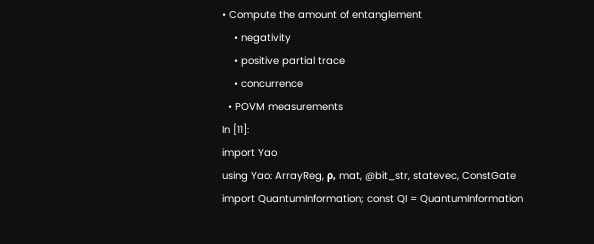• Compute the amount of entanglement
    • negativity
    • positive partial trace
    • concurrence
  • POVM measurements
In [11]:
import Yao
using Yao: ArrayReg, ρ, mat, @bit_str, statevec, ConstGate
import QuantumInformation; const QI = QuantumInformation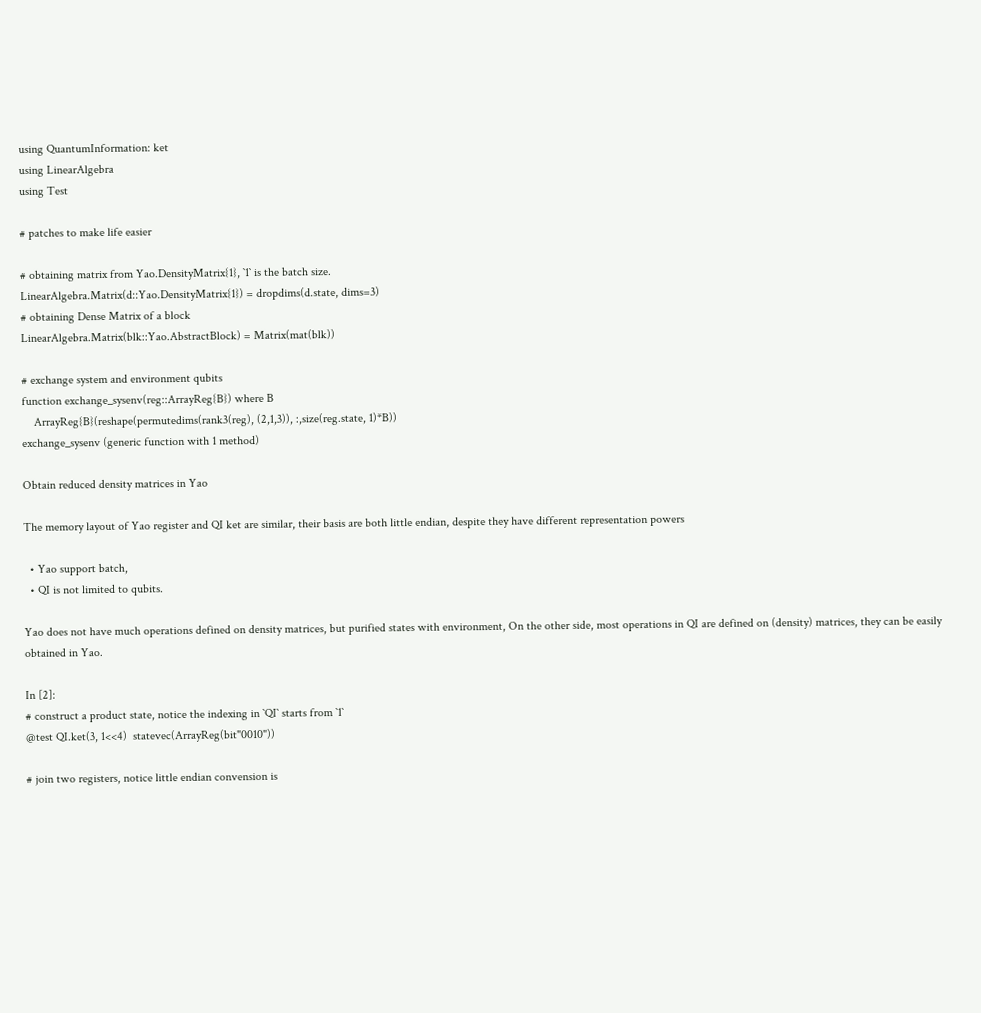using QuantumInformation: ket
using LinearAlgebra
using Test

# patches to make life easier

# obtaining matrix from Yao.DensityMatrix{1}, `1` is the batch size.
LinearAlgebra.Matrix(d::Yao.DensityMatrix{1}) = dropdims(d.state, dims=3)
# obtaining Dense Matrix of a block
LinearAlgebra.Matrix(blk::Yao.AbstractBlock) = Matrix(mat(blk))

# exchange system and environment qubits
function exchange_sysenv(reg::ArrayReg{B}) where B
    ArrayReg{B}(reshape(permutedims(rank3(reg), (2,1,3)), :,size(reg.state, 1)*B))
exchange_sysenv (generic function with 1 method)

Obtain reduced density matrices in Yao

The memory layout of Yao register and QI ket are similar, their basis are both little endian, despite they have different representation powers

  • Yao support batch,
  • QI is not limited to qubits.

Yao does not have much operations defined on density matrices, but purified states with environment, On the other side, most operations in QI are defined on (density) matrices, they can be easily obtained in Yao.

In [2]:
# construct a product state, notice the indexing in `QI` starts from `1`
@test QI.ket(3, 1<<4)  statevec(ArrayReg(bit"0010"))

# join two registers, notice little endian convension is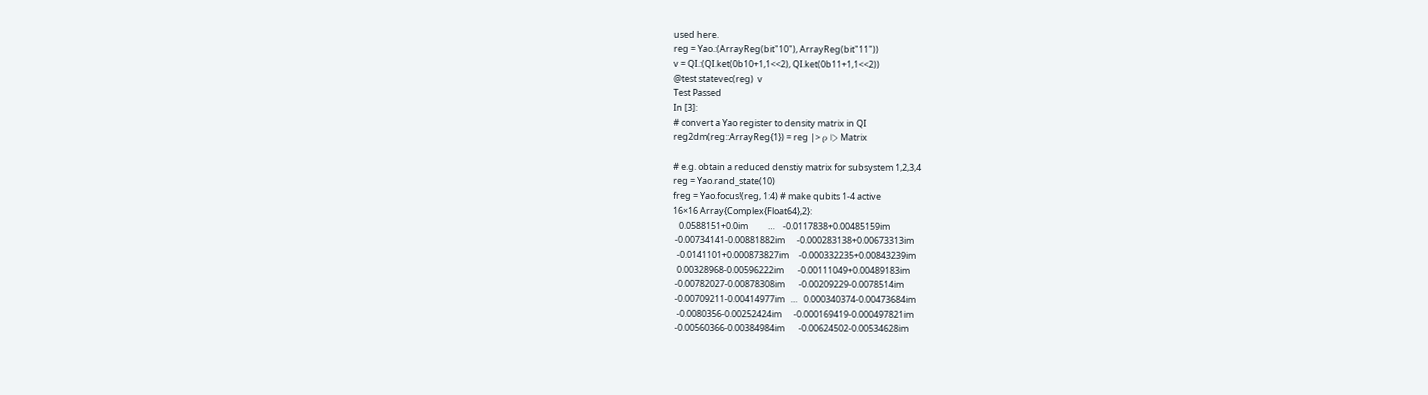used here.
reg = Yao.:(ArrayReg(bit"10"), ArrayReg(bit"11"))
v = QI.:(QI.ket(0b10+1,1<<2), QI.ket(0b11+1,1<<2))
@test statevec(reg)  v
Test Passed
In [3]:
# convert a Yao register to density matrix in QI
reg2dm(reg::ArrayReg{1}) = reg |> ρ |> Matrix

# e.g. obtain a reduced denstiy matrix for subsystem 1,2,3,4
reg = Yao.rand_state(10)
freg = Yao.focus!(reg, 1:4) # make qubits 1-4 active
16×16 Array{Complex{Float64},2}:
   0.0588151+0.0im          …    -0.0117838+0.00485159im
 -0.00734141-0.00881882im      -0.000283138+0.00673313im
  -0.0141101+0.000873827im     -0.000332235+0.00843239im
  0.00328968-0.00596222im       -0.00111049+0.00489183im
 -0.00782027-0.00878308im       -0.00209229-0.0078514im
 -0.00709211-0.00414977im   …   0.000340374-0.00473684im
  -0.0080356-0.00252424im      -0.000169419-0.000497821im
 -0.00560366-0.00384984im       -0.00624502-0.00534628im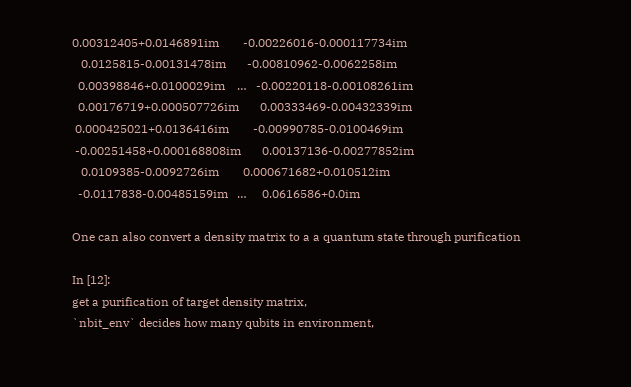0.00312405+0.0146891im        -0.00226016-0.000117734im
   0.0125815-0.00131478im       -0.00810962-0.0062258im
  0.00398846+0.0100029im    …   -0.00220118-0.00108261im
  0.00176719+0.000507726im       0.00333469-0.00432339im
 0.000425021+0.0136416im        -0.00990785-0.0100469im
 -0.00251458+0.000168808im       0.00137136-0.00277852im
   0.0109385-0.0092726im        0.000671682+0.010512im
  -0.0117838-0.00485159im   …     0.0616586+0.0im

One can also convert a density matrix to a a quantum state through purification

In [12]:
get a purification of target density matrix,
`nbit_env` decides how many qubits in environment,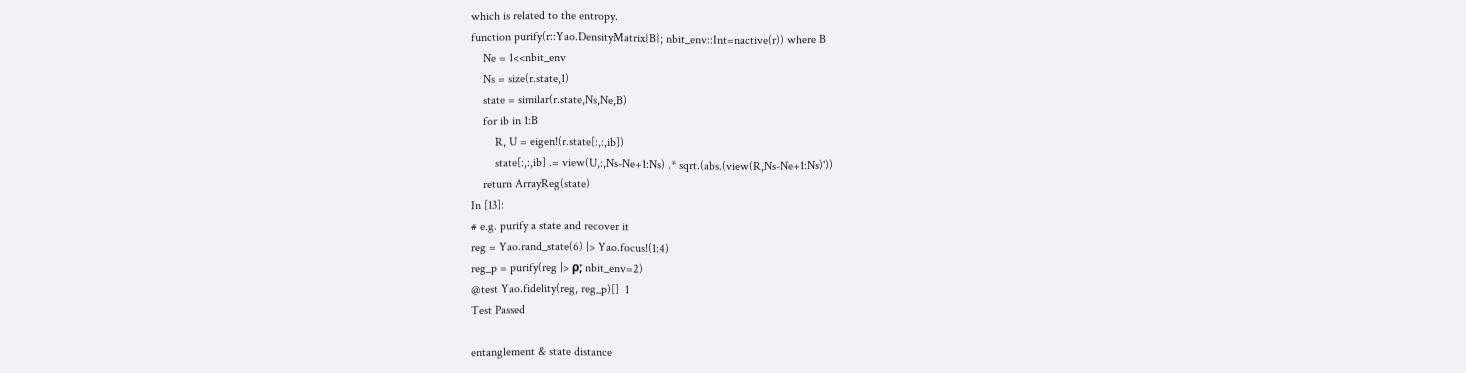which is related to the entropy.
function purify(r::Yao.DensityMatrix{B}; nbit_env::Int=nactive(r)) where B
    Ne = 1<<nbit_env
    Ns = size(r.state,1)
    state = similar(r.state,Ns,Ne,B)
    for ib in 1:B
        R, U = eigen!(r.state[:,:,ib])
        state[:,:,ib] .= view(U,:,Ns-Ne+1:Ns) .* sqrt.(abs.(view(R,Ns-Ne+1:Ns)'))
    return ArrayReg(state)
In [13]:
# e.g. purify a state and recover it
reg = Yao.rand_state(6) |> Yao.focus!(1:4)
reg_p = purify(reg |> ρ; nbit_env=2)
@test Yao.fidelity(reg, reg_p)[]  1
Test Passed

entanglement & state distance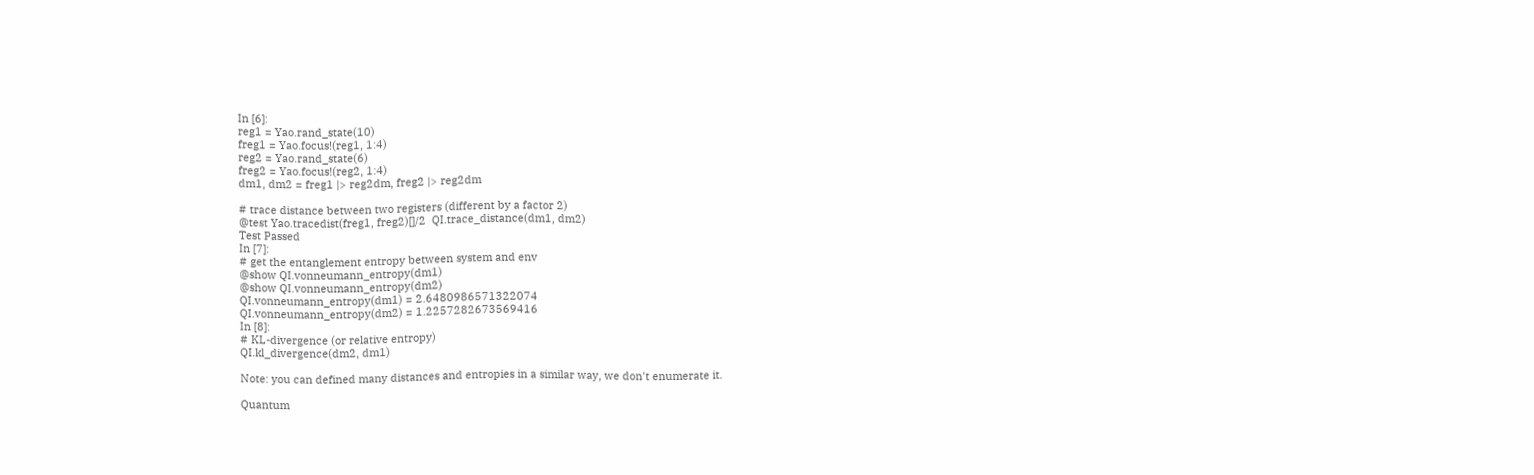In [6]:
reg1 = Yao.rand_state(10)
freg1 = Yao.focus!(reg1, 1:4)
reg2 = Yao.rand_state(6)
freg2 = Yao.focus!(reg2, 1:4)
dm1, dm2 = freg1 |> reg2dm, freg2 |> reg2dm

# trace distance between two registers (different by a factor 2)
@test Yao.tracedist(freg1, freg2)[]/2  QI.trace_distance(dm1, dm2)
Test Passed
In [7]:
# get the entanglement entropy between system and env
@show QI.vonneumann_entropy(dm1)
@show QI.vonneumann_entropy(dm2)
QI.vonneumann_entropy(dm1) = 2.6480986571322074
QI.vonneumann_entropy(dm2) = 1.2257282673569416
In [8]:
# KL-divergence (or relative entropy)
QI.kl_divergence(dm2, dm1)

Note: you can defined many distances and entropies in a similar way, we don't enumerate it.

Quantum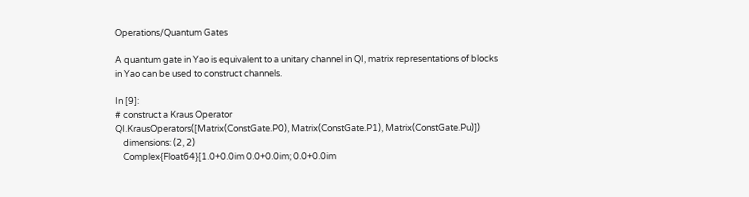Operations/Quantum Gates

A quantum gate in Yao is equivalent to a unitary channel in QI, matrix representations of blocks in Yao can be used to construct channels.

In [9]:
# construct a Kraus Operator
QI.KrausOperators([Matrix(ConstGate.P0), Matrix(ConstGate.P1), Matrix(ConstGate.Pu)])
    dimensions: (2, 2)
    Complex{Float64}[1.0+0.0im 0.0+0.0im; 0.0+0.0im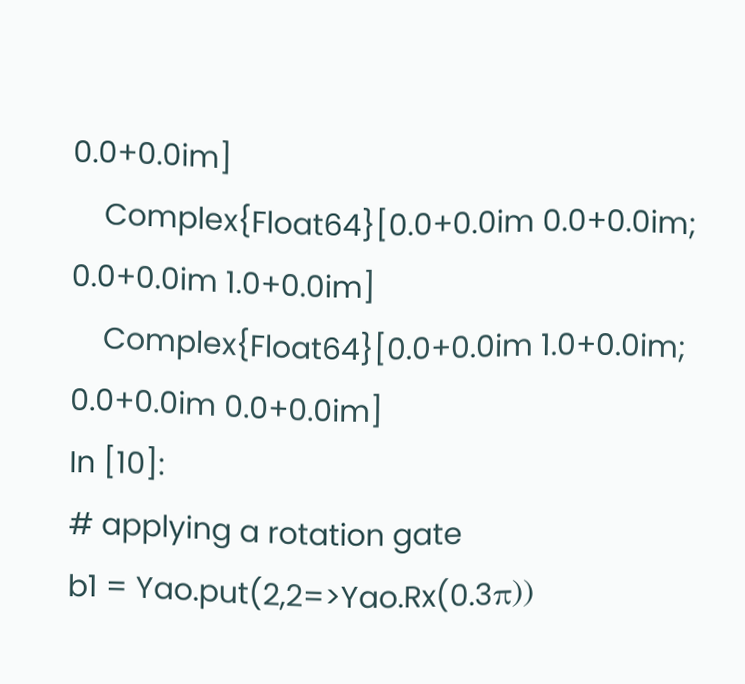0.0+0.0im]
    Complex{Float64}[0.0+0.0im 0.0+0.0im; 0.0+0.0im 1.0+0.0im]
    Complex{Float64}[0.0+0.0im 1.0+0.0im; 0.0+0.0im 0.0+0.0im]
In [10]:
# applying a rotation gate
b1 = Yao.put(2,2=>Yao.Rx(0.3π))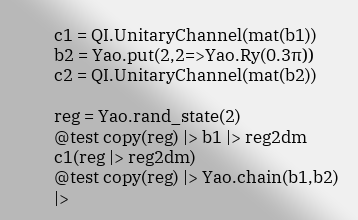c1 = QI.UnitaryChannel(mat(b1))
b2 = Yao.put(2,2=>Yao.Ry(0.3π))
c2 = QI.UnitaryChannel(mat(b2))

reg = Yao.rand_state(2)
@test copy(reg) |> b1 |> reg2dm  c1(reg |> reg2dm)
@test copy(reg) |> Yao.chain(b1,b2) |>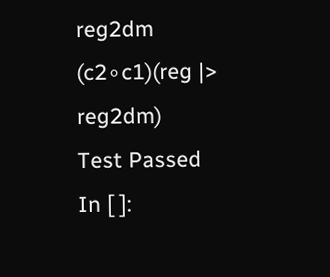reg2dm  (c2∘c1)(reg |> reg2dm)
Test Passed
In [ ]: